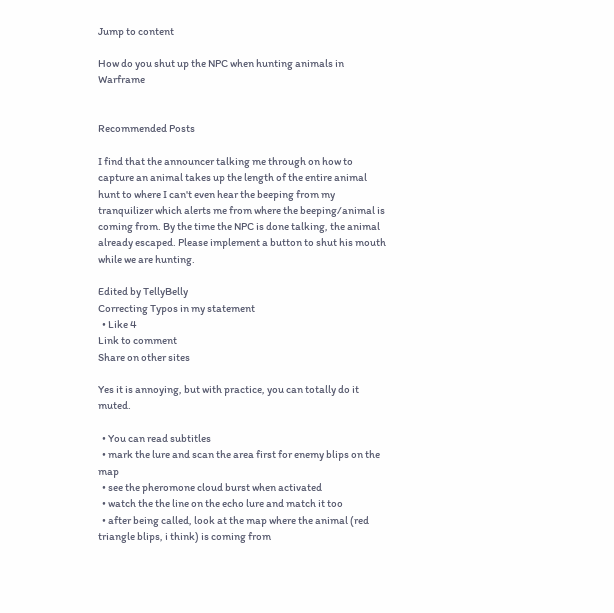Jump to content

How do you shut up the NPC when hunting animals in Warframe


Recommended Posts

I find that the announcer talking me through on how to capture an animal takes up the length of the entire animal hunt to where I can't even hear the beeping from my tranquilizer which alerts me from where the beeping/animal is coming from. By the time the NPC is done talking, the animal already escaped. Please implement a button to shut his mouth while we are hunting.

Edited by TellyBelly
Correcting Typos in my statement
  • Like 4
Link to comment
Share on other sites

Yes it is annoying, but with practice, you can totally do it muted.

  • You can read subtitles
  • mark the lure and scan the area first for enemy blips on the map
  • see the pheromone cloud burst when activated
  • watch the the line on the echo lure and match it too
  • after being called, look at the map where the animal (red triangle blips, i think) is coming from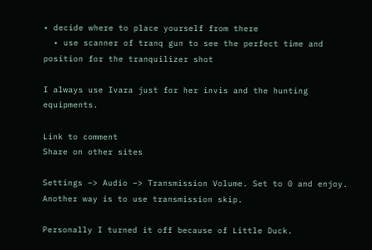• decide where to place yourself from there
  • use scanner of tranq gun to see the perfect time and position for the tranquilizer shot

I always use Ivara just for her invis and the hunting equipments.

Link to comment
Share on other sites

Settings –> Audio –> Transmission Volume. Set to 0 and enjoy.
Another way is to use transmission skip.

Personally I turned it off because of Little Duck.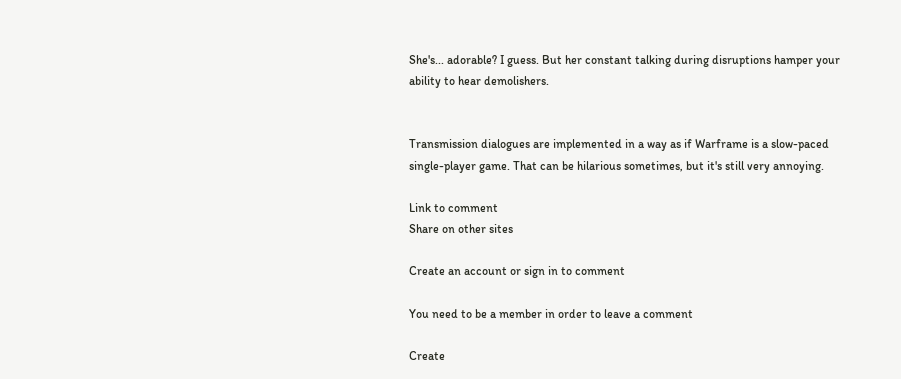She's... adorable? I guess. But her constant talking during disruptions hamper your ability to hear demolishers.


Transmission dialogues are implemented in a way as if Warframe is a slow-paced single-player game. That can be hilarious sometimes, but it's still very annoying.

Link to comment
Share on other sites

Create an account or sign in to comment

You need to be a member in order to leave a comment

Create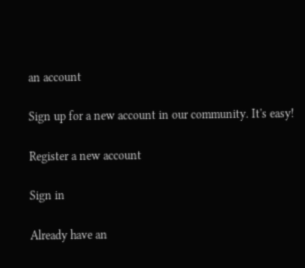an account

Sign up for a new account in our community. It's easy!

Register a new account

Sign in

Already have an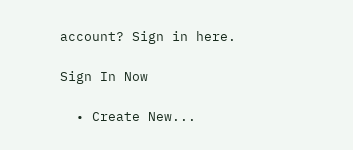account? Sign in here.

Sign In Now

  • Create New...